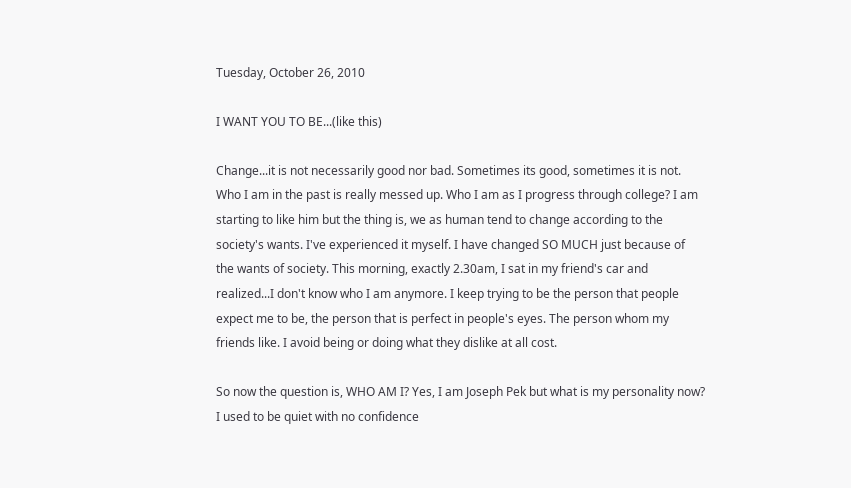Tuesday, October 26, 2010

I WANT YOU TO BE...(like this)

Change...it is not necessarily good nor bad. Sometimes its good, sometimes it is not. Who I am in the past is really messed up. Who I am as I progress through college? I am starting to like him but the thing is, we as human tend to change according to the society's wants. I've experienced it myself. I have changed SO MUCH just because of the wants of society. This morning, exactly 2.30am, I sat in my friend's car and realized...I don't know who I am anymore. I keep trying to be the person that people expect me to be, the person that is perfect in people's eyes. The person whom my friends like. I avoid being or doing what they dislike at all cost.

So now the question is, WHO AM I? Yes, I am Joseph Pek but what is my personality now? I used to be quiet with no confidence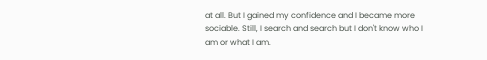at all. But I gained my confidence and I became more sociable. Still, I search and search but I don't know who I am or what I am.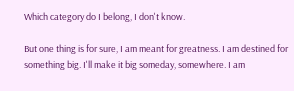Which category do I belong, I don't know.

But one thing is for sure, I am meant for greatness. I am destined for something big. I'll make it big someday, somewhere. I am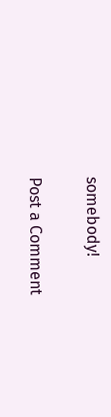somebody!


Post a Comment